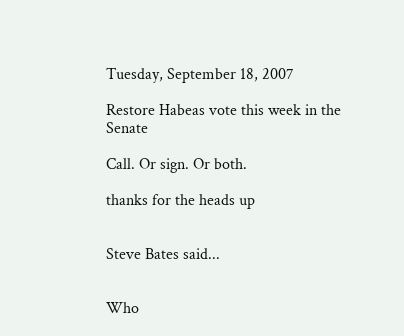Tuesday, September 18, 2007

Restore Habeas vote this week in the Senate

Call. Or sign. Or both.

thanks for the heads up


Steve Bates said...


Who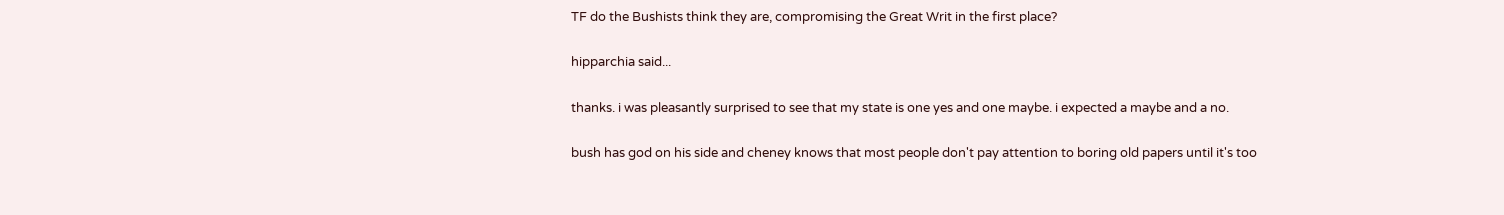TF do the Bushists think they are, compromising the Great Writ in the first place?

hipparchia said...

thanks. i was pleasantly surprised to see that my state is one yes and one maybe. i expected a maybe and a no.

bush has god on his side and cheney knows that most people don't pay attention to boring old papers until it's too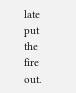late put the fire out.